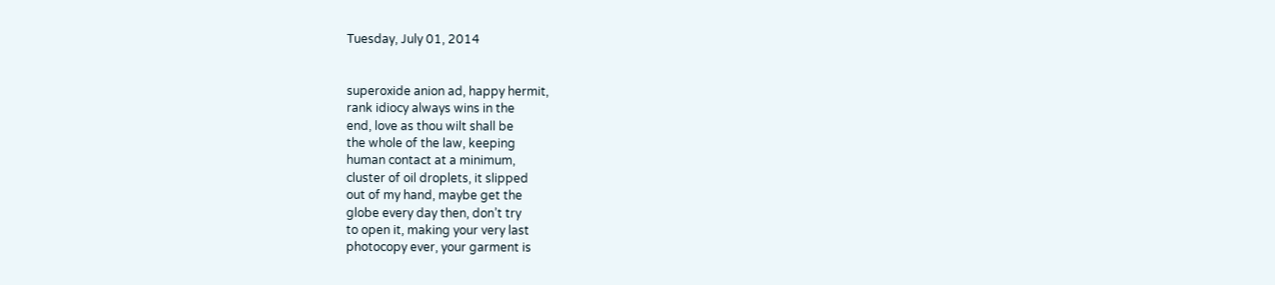Tuesday, July 01, 2014


superoxide anion ad, happy hermit,
rank idiocy always wins in the
end, love as thou wilt shall be
the whole of the law, keeping
human contact at a minimum,
cluster of oil droplets, it slipped
out of my hand, maybe get the
globe every day then, don’t try
to open it, making your very last
photocopy ever, your garment is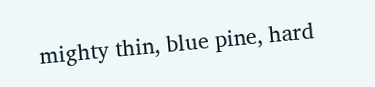mighty thin, blue pine, hard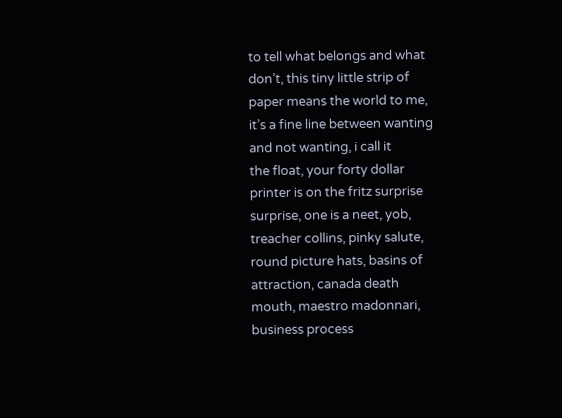to tell what belongs and what
don’t, this tiny little strip of
paper means the world to me,
it’s a fine line between wanting
and not wanting, i call it
the float, your forty dollar
printer is on the fritz surprise
surprise, one is a neet, yob,
treacher collins, pinky salute,
round picture hats, basins of
attraction, canada death
mouth, maestro madonnari,
business process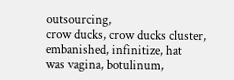outsourcing,
crow ducks, crow ducks cluster,
embanished, infinitize, hat
was vagina, botulinum,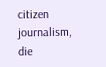citizen journalism, die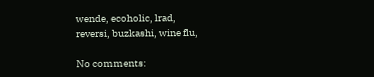wende, ecoholic, lrad,
reversi, buzkashi, wine flu,

No comments: